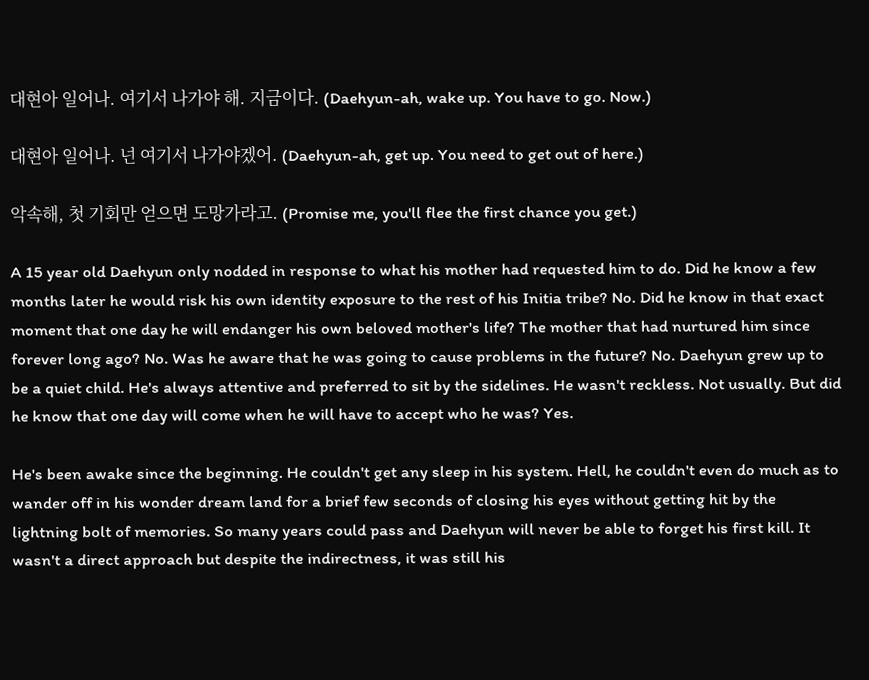대현아 일어나. 여기서 나가야 해. 지금이다. (Daehyun-ah, wake up. You have to go. Now.)

대현아 일어나. 넌 여기서 나가야겠어. (Daehyun-ah, get up. You need to get out of here.)

악속해, 첫 기회만 얻으면 도망가라고. (Promise me, you'll flee the first chance you get.)

A 15 year old Daehyun only nodded in response to what his mother had requested him to do. Did he know a few months later he would risk his own identity exposure to the rest of his Initia tribe? No. Did he know in that exact moment that one day he will endanger his own beloved mother's life? The mother that had nurtured him since forever long ago? No. Was he aware that he was going to cause problems in the future? No. Daehyun grew up to be a quiet child. He's always attentive and preferred to sit by the sidelines. He wasn't reckless. Not usually. But did he know that one day will come when he will have to accept who he was? Yes.

He's been awake since the beginning. He couldn't get any sleep in his system. Hell, he couldn't even do much as to wander off in his wonder dream land for a brief few seconds of closing his eyes without getting hit by the lightning bolt of memories. So many years could pass and Daehyun will never be able to forget his first kill. It wasn't a direct approach but despite the indirectness, it was still his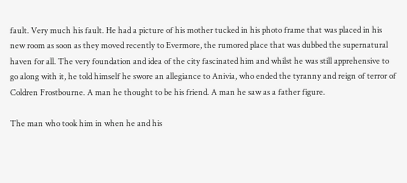fault. Very much his fault. He had a picture of his mother tucked in his photo frame that was placed in his new room as soon as they moved recently to Evermore, the rumored place that was dubbed the supernatural haven for all. The very foundation and idea of the city fascinated him and whilst he was still apprehensive to go along with it, he told himself he swore an allegiance to Anivia, who ended the tyranny and reign of terror of Coldren Frostbourne. A man he thought to be his friend. A man he saw as a father figure.

The man who took him in when he and his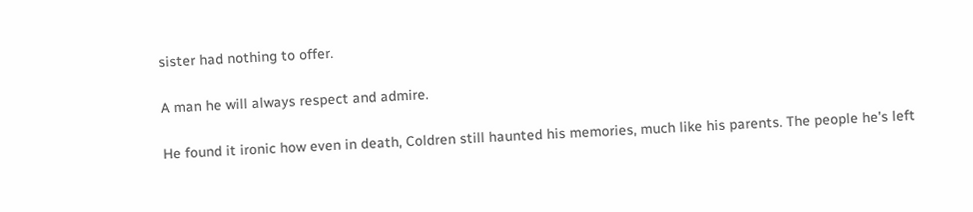sister had nothing to offer.

A man he will always respect and admire.

He found it ironic how even in death, Coldren still haunted his memories, much like his parents. The people he's left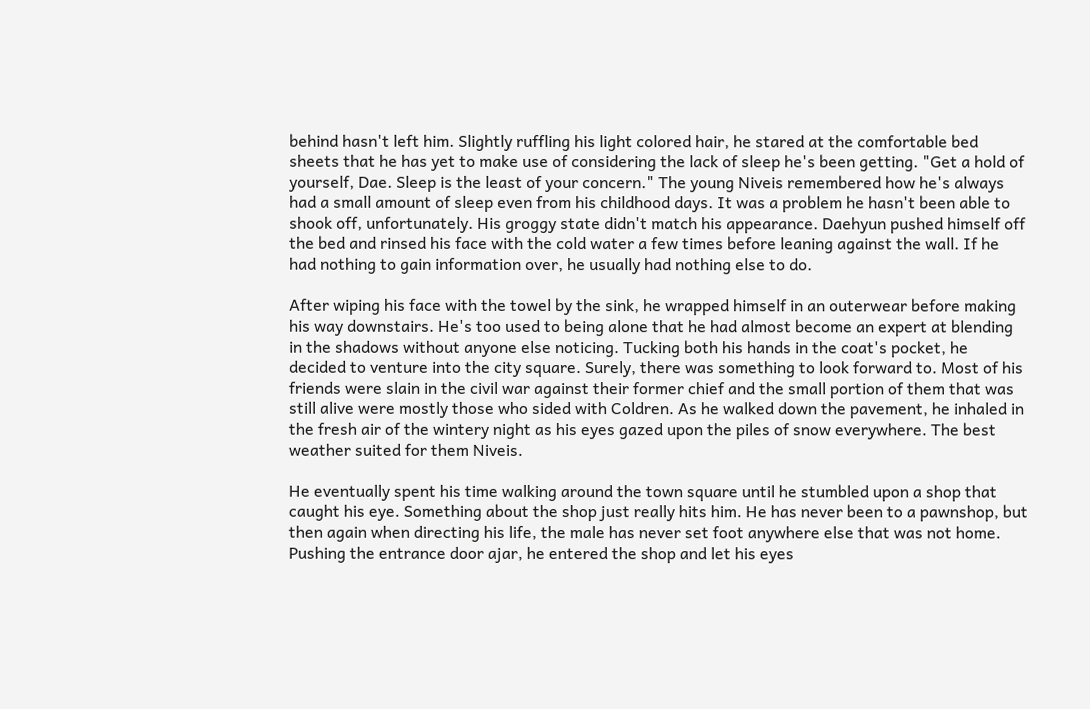behind hasn't left him. Slightly ruffling his light colored hair, he stared at the comfortable bed sheets that he has yet to make use of considering the lack of sleep he's been getting. "Get a hold of yourself, Dae. Sleep is the least of your concern." The young Niveis remembered how he's always had a small amount of sleep even from his childhood days. It was a problem he hasn't been able to shook off, unfortunately. His groggy state didn't match his appearance. Daehyun pushed himself off the bed and rinsed his face with the cold water a few times before leaning against the wall. If he had nothing to gain information over, he usually had nothing else to do.

After wiping his face with the towel by the sink, he wrapped himself in an outerwear before making his way downstairs. He's too used to being alone that he had almost become an expert at blending in the shadows without anyone else noticing. Tucking both his hands in the coat's pocket, he decided to venture into the city square. Surely, there was something to look forward to. Most of his friends were slain in the civil war against their former chief and the small portion of them that was still alive were mostly those who sided with Coldren. As he walked down the pavement, he inhaled in the fresh air of the wintery night as his eyes gazed upon the piles of snow everywhere. The best weather suited for them Niveis.

He eventually spent his time walking around the town square until he stumbled upon a shop that caught his eye. Something about the shop just really hits him. He has never been to a pawnshop, but then again when directing his life, the male has never set foot anywhere else that was not home. Pushing the entrance door ajar, he entered the shop and let his eyes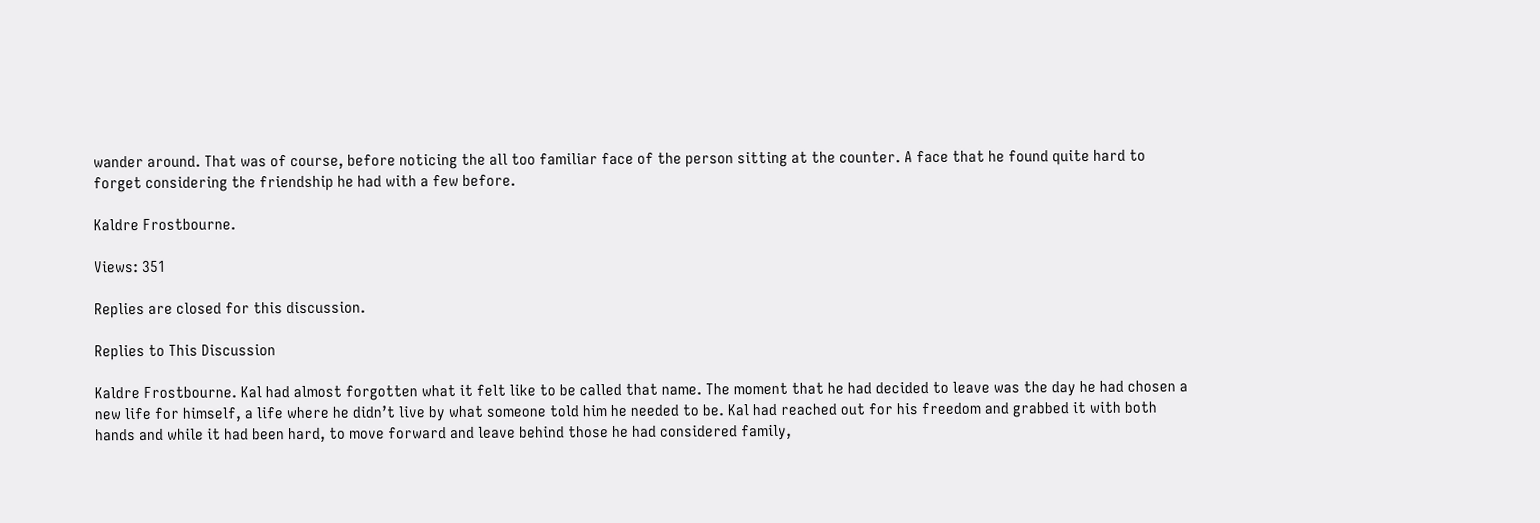wander around. That was of course, before noticing the all too familiar face of the person sitting at the counter. A face that he found quite hard to forget considering the friendship he had with a few before.

Kaldre Frostbourne.

Views: 351

Replies are closed for this discussion.

Replies to This Discussion

Kaldre Frostbourne. Kal had almost forgotten what it felt like to be called that name. The moment that he had decided to leave was the day he had chosen a new life for himself, a life where he didn’t live by what someone told him he needed to be. Kal had reached out for his freedom and grabbed it with both hands and while it had been hard, to move forward and leave behind those he had considered family,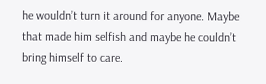he wouldn’t turn it around for anyone. Maybe that made him selfish and maybe he couldn’t bring himself to care.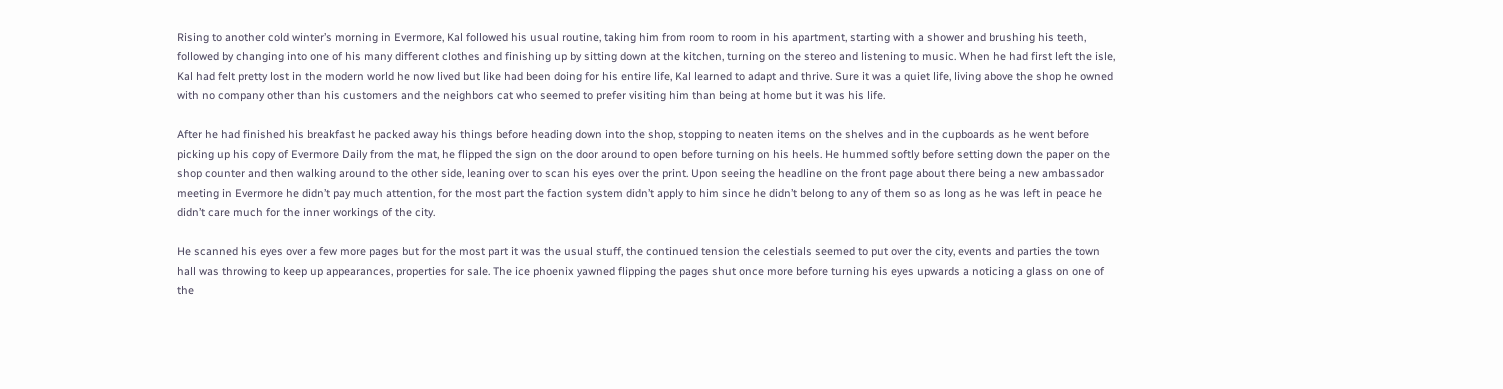Rising to another cold winter’s morning in Evermore, Kal followed his usual routine, taking him from room to room in his apartment, starting with a shower and brushing his teeth, followed by changing into one of his many different clothes and finishing up by sitting down at the kitchen, turning on the stereo and listening to music. When he had first left the isle, Kal had felt pretty lost in the modern world he now lived but like had been doing for his entire life, Kal learned to adapt and thrive. Sure it was a quiet life, living above the shop he owned with no company other than his customers and the neighbors cat who seemed to prefer visiting him than being at home but it was his life.

After he had finished his breakfast he packed away his things before heading down into the shop, stopping to neaten items on the shelves and in the cupboards as he went before picking up his copy of Evermore Daily from the mat, he flipped the sign on the door around to open before turning on his heels. He hummed softly before setting down the paper on the shop counter and then walking around to the other side, leaning over to scan his eyes over the print. Upon seeing the headline on the front page about there being a new ambassador meeting in Evermore he didn’t pay much attention, for the most part the faction system didn’t apply to him since he didn’t belong to any of them so as long as he was left in peace he didn’t care much for the inner workings of the city.

He scanned his eyes over a few more pages but for the most part it was the usual stuff, the continued tension the celestials seemed to put over the city, events and parties the town hall was throwing to keep up appearances, properties for sale. The ice phoenix yawned flipping the pages shut once more before turning his eyes upwards a noticing a glass on one of the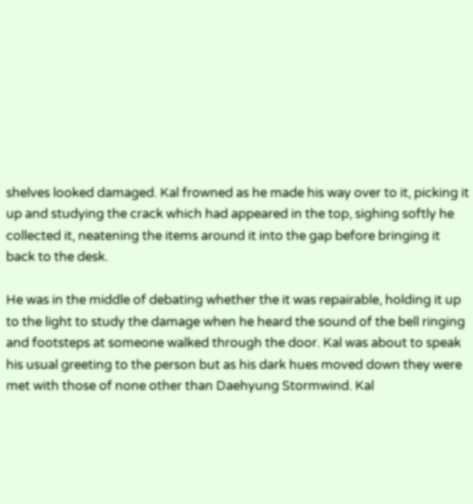shelves looked damaged. Kal frowned as he made his way over to it, picking it up and studying the crack which had appeared in the top, sighing softly he collected it, neatening the items around it into the gap before bringing it back to the desk.

He was in the middle of debating whether the it was repairable, holding it up to the light to study the damage when he heard the sound of the bell ringing and footsteps at someone walked through the door. Kal was about to speak his usual greeting to the person but as his dark hues moved down they were met with those of none other than Daehyung Stormwind. Kal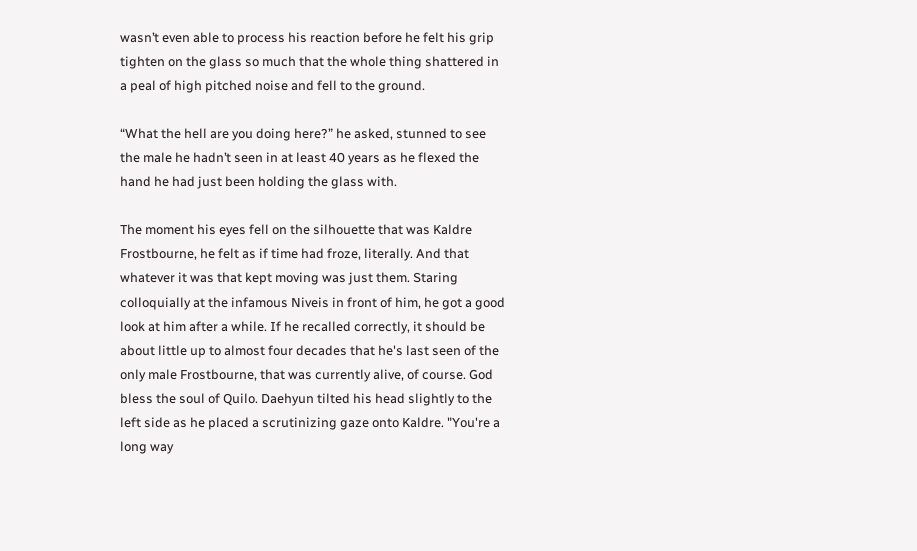wasn’t even able to process his reaction before he felt his grip tighten on the glass so much that the whole thing shattered in a peal of high pitched noise and fell to the ground.

“What the hell are you doing here?” he asked, stunned to see the male he hadn’t seen in at least 40 years as he flexed the hand he had just been holding the glass with.

The moment his eyes fell on the silhouette that was Kaldre Frostbourne, he felt as if time had froze, literally. And that whatever it was that kept moving was just them. Staring colloquially at the infamous Niveis in front of him, he got a good look at him after a while. If he recalled correctly, it should be about little up to almost four decades that he's last seen of the only male Frostbourne, that was currently alive, of course. God bless the soul of Quilo. Daehyun tilted his head slightly to the left side as he placed a scrutinizing gaze onto Kaldre. "You're a long way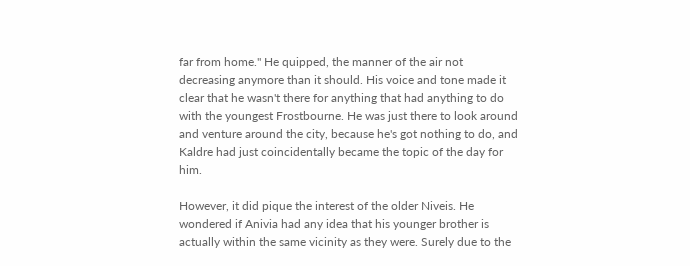far from home." He quipped, the manner of the air not decreasing anymore than it should. His voice and tone made it clear that he wasn't there for anything that had anything to do with the youngest Frostbourne. He was just there to look around and venture around the city, because he's got nothing to do, and Kaldre had just coincidentally became the topic of the day for him.

However, it did pique the interest of the older Niveis. He wondered if Anivia had any idea that his younger brother is actually within the same vicinity as they were. Surely due to the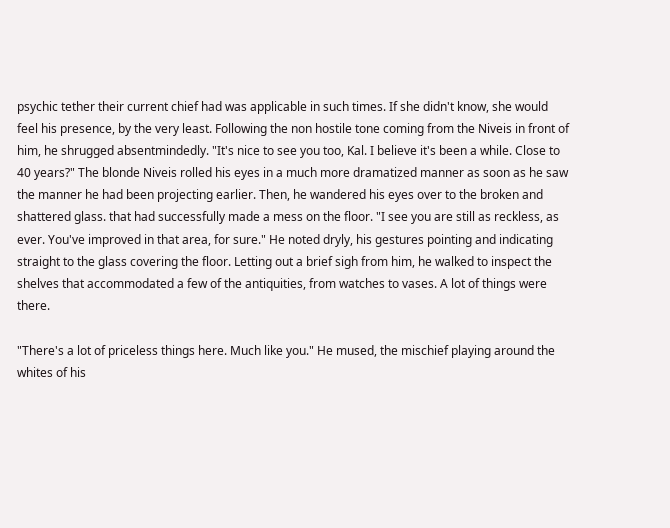psychic tether their current chief had was applicable in such times. If she didn't know, she would feel his presence, by the very least. Following the non hostile tone coming from the Niveis in front of him, he shrugged absentmindedly. "It's nice to see you too, Kal. I believe it's been a while. Close to 40 years?" The blonde Niveis rolled his eyes in a much more dramatized manner as soon as he saw the manner he had been projecting earlier. Then, he wandered his eyes over to the broken and shattered glass. that had successfully made a mess on the floor. "I see you are still as reckless, as ever. You've improved in that area, for sure." He noted dryly, his gestures pointing and indicating straight to the glass covering the floor. Letting out a brief sigh from him, he walked to inspect the shelves that accommodated a few of the antiquities, from watches to vases. A lot of things were there.

"There's a lot of priceless things here. Much like you." He mused, the mischief playing around the whites of his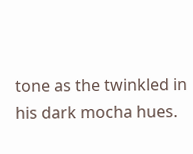tone as the twinkled in his dark mocha hues.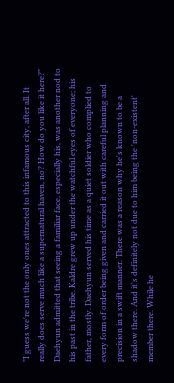"I guess we're not the only ones attracted to this infamous city, after all. It really does serve much like a supernatural haven, no? How do you like it here?" Daehyun admitted that seeing a familiar face, especially his, was another nod to his past in the tribe. Kaldre grew up under the watchful eyes of everyone; his father, mostly. Daehyun served his time as a quiet soldier who complied to every form of order being given and carried it out with careful planning and precision in a swift manner. There was a reason why he's known to be a shadow there. And it's definitely not due to him being the 'non-existent' member there. While he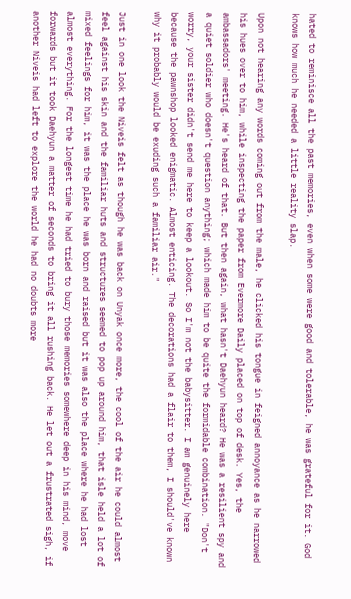hated to reminisce all the past memories, even when some were good and tolerable, he was grateful for it. God knows how much he needed a little reality slap.

Upon not hearing any words coming out from the male, he clicked his tongue in feigned annoyance as he narrowed his hues over to him, while inspecting the paper from Evermore Daily placed on top of desk. Yes, the ambassadors' meeting. He's heard of that. But then again, what hasn't Daehyun heard? He was a resilient spy and a quiet soldier who doesn't question anything; which made him to be quite the formidable combination. "Don't worry, your sister didn't send me here to keep a lookout. So I'm not the babysitter. I am genuinely here because the pawnshop looked enigmatic. Almost enticing. The decorations had a flair to them, I should've known why it probably would be exuding such a familiar air."

Just in one look the Niveis felt as though he was back on Unyak once more, the cool of the air he could almost feel against his skin and the familiar huts and structures seemed to pop up around him, that isle held a lot of mixed feelings for him, it was the place he was born and raised but it was also the place where he had lost almost everything. For the longest time he had tried to bury those memories somewhere deep in his mind, move forwards but it took Daehyun a matter of seconds to bring it all rushing back. He let out a frustrated sigh, if another Niveis had left to explore the world he had no doubts more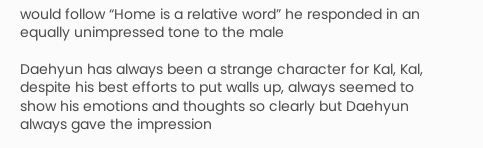would follow “Home is a relative word” he responded in an equally unimpressed tone to the male

Daehyun has always been a strange character for Kal, Kal, despite his best efforts to put walls up, always seemed to show his emotions and thoughts so clearly but Daehyun always gave the impression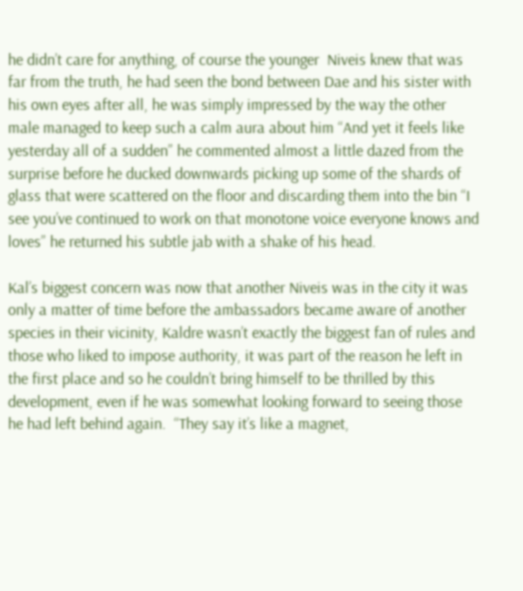he didn’t care for anything, of course the younger  Niveis knew that was far from the truth, he had seen the bond between Dae and his sister with his own eyes after all, he was simply impressed by the way the other male managed to keep such a calm aura about him “And yet it feels like yesterday all of a sudden” he commented almost a little dazed from the surprise before he ducked downwards picking up some of the shards of glass that were scattered on the floor and discarding them into the bin “I see you’ve continued to work on that monotone voice everyone knows and loves” he returned his subtle jab with a shake of his head.

Kal’s biggest concern was now that another Niveis was in the city it was only a matter of time before the ambassadors became aware of another species in their vicinity, Kaldre wasn’t exactly the biggest fan of rules and those who liked to impose authority, it was part of the reason he left in the first place and so he couldn’t bring himself to be thrilled by this development, even if he was somewhat looking forward to seeing those he had left behind again.  “They say it’s like a magnet,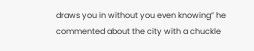draws you in without you even knowing” he commented about the city with a chuckle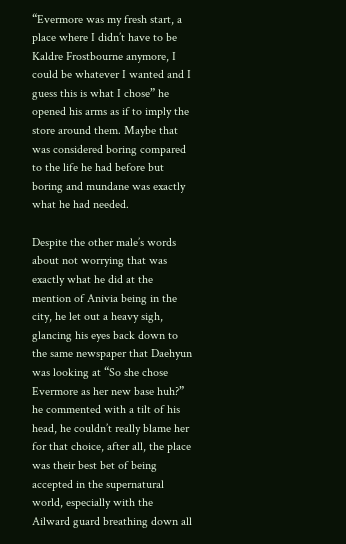“Evermore was my fresh start, a place where I didn’t have to be Kaldre Frostbourne anymore, I could be whatever I wanted and I guess this is what I chose” he opened his arms as if to imply the store around them. Maybe that was considered boring compared to the life he had before but boring and mundane was exactly what he had needed.

Despite the other male’s words about not worrying that was exactly what he did at the mention of Anivia being in the city, he let out a heavy sigh, glancing his eyes back down to the same newspaper that Daehyun was looking at “So she chose Evermore as her new base huh?” he commented with a tilt of his head, he couldn’t really blame her for that choice, after all, the place was their best bet of being accepted in the supernatural world, especially with the Ailward guard breathing down all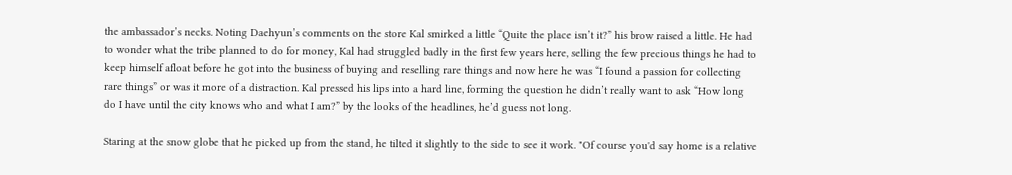the ambassador’s necks. Noting Daehyun’s comments on the store Kal smirked a little “Quite the place isn’t it?” his brow raised a little. He had to wonder what the tribe planned to do for money, Kal had struggled badly in the first few years here, selling the few precious things he had to keep himself afloat before he got into the business of buying and reselling rare things and now here he was “I found a passion for collecting rare things” or was it more of a distraction. Kal pressed his lips into a hard line, forming the question he didn’t really want to ask “How long do I have until the city knows who and what I am?” by the looks of the headlines, he’d guess not long.

Staring at the snow globe that he picked up from the stand, he tilted it slightly to the side to see it work. "Of course you'd say home is a relative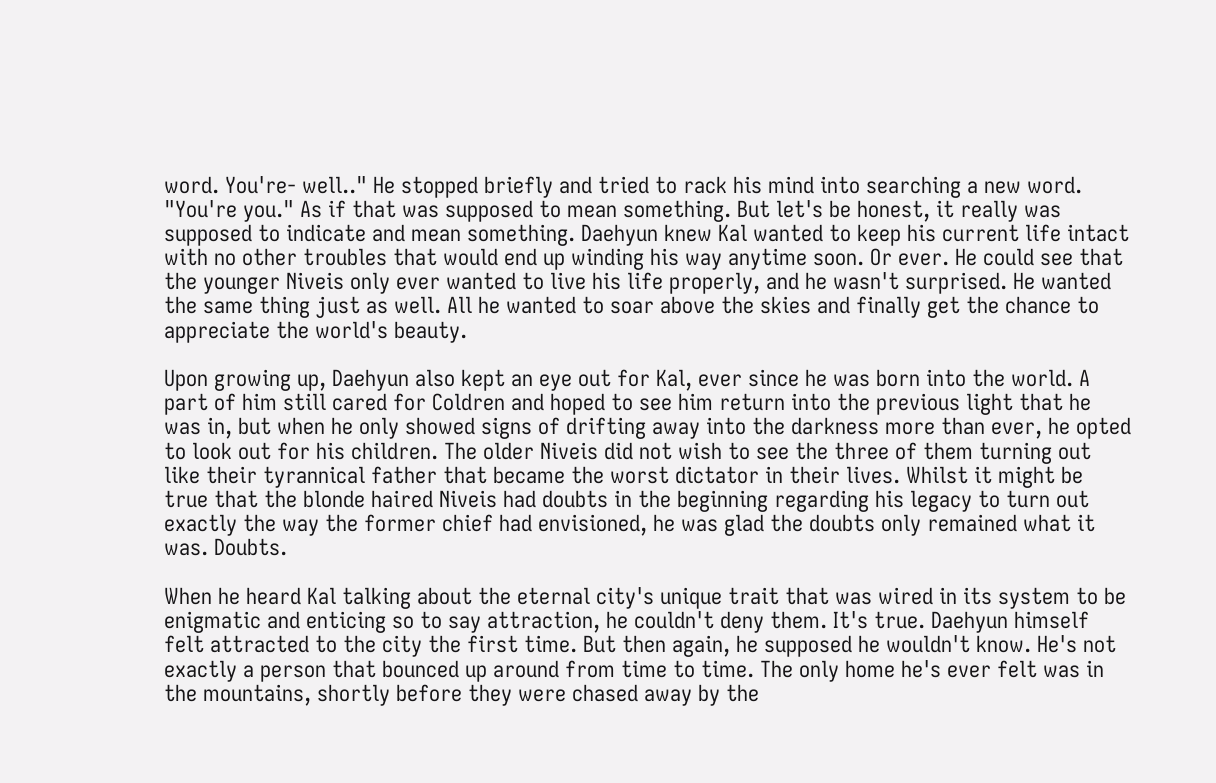word. You're- well.." He stopped briefly and tried to rack his mind into searching a new word. "You're you." As if that was supposed to mean something. But let's be honest, it really was supposed to indicate and mean something. Daehyun knew Kal wanted to keep his current life intact with no other troubles that would end up winding his way anytime soon. Or ever. He could see that the younger Niveis only ever wanted to live his life properly, and he wasn't surprised. He wanted the same thing just as well. All he wanted to soar above the skies and finally get the chance to appreciate the world's beauty.

Upon growing up, Daehyun also kept an eye out for Kal, ever since he was born into the world. A part of him still cared for Coldren and hoped to see him return into the previous light that he was in, but when he only showed signs of drifting away into the darkness more than ever, he opted to look out for his children. The older Niveis did not wish to see the three of them turning out like their tyrannical father that became the worst dictator in their lives. Whilst it might be true that the blonde haired Niveis had doubts in the beginning regarding his legacy to turn out exactly the way the former chief had envisioned, he was glad the doubts only remained what it was. Doubts.

When he heard Kal talking about the eternal city's unique trait that was wired in its system to be enigmatic and enticing so to say attraction, he couldn't deny them. It's true. Daehyun himself felt attracted to the city the first time. But then again, he supposed he wouldn't know. He's not exactly a person that bounced up around from time to time. The only home he's ever felt was in the mountains, shortly before they were chased away by the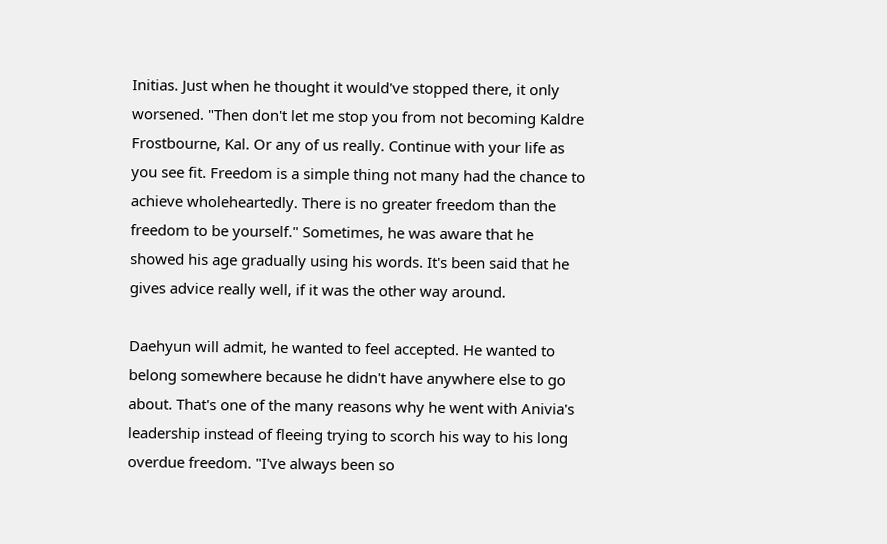Initias. Just when he thought it would've stopped there, it only worsened. "Then don't let me stop you from not becoming Kaldre Frostbourne, Kal. Or any of us really. Continue with your life as you see fit. Freedom is a simple thing not many had the chance to achieve wholeheartedly. There is no greater freedom than the freedom to be yourself." Sometimes, he was aware that he showed his age gradually using his words. It's been said that he gives advice really well, if it was the other way around.

Daehyun will admit, he wanted to feel accepted. He wanted to belong somewhere because he didn't have anywhere else to go about. That's one of the many reasons why he went with Anivia's leadership instead of fleeing trying to scorch his way to his long overdue freedom. "I've always been so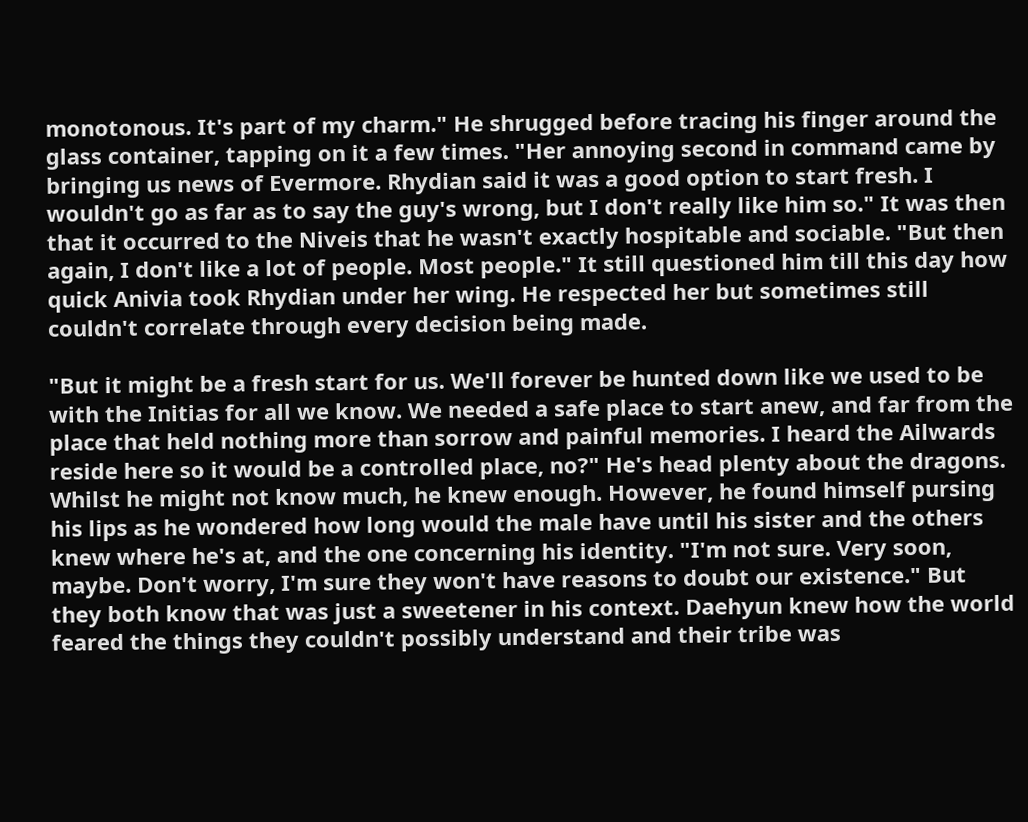monotonous. It's part of my charm." He shrugged before tracing his finger around the glass container, tapping on it a few times. "Her annoying second in command came by bringing us news of Evermore. Rhydian said it was a good option to start fresh. I wouldn't go as far as to say the guy's wrong, but I don't really like him so." It was then that it occurred to the Niveis that he wasn't exactly hospitable and sociable. "But then again, I don't like a lot of people. Most people." It still questioned him till this day how quick Anivia took Rhydian under her wing. He respected her but sometimes still couldn't correlate through every decision being made.

"But it might be a fresh start for us. We'll forever be hunted down like we used to be with the Initias for all we know. We needed a safe place to start anew, and far from the place that held nothing more than sorrow and painful memories. I heard the Ailwards reside here so it would be a controlled place, no?" He's head plenty about the dragons. Whilst he might not know much, he knew enough. However, he found himself pursing his lips as he wondered how long would the male have until his sister and the others knew where he's at, and the one concerning his identity. "I'm not sure. Very soon, maybe. Don't worry, I'm sure they won't have reasons to doubt our existence." But they both know that was just a sweetener in his context. Daehyun knew how the world feared the things they couldn't possibly understand and their tribe was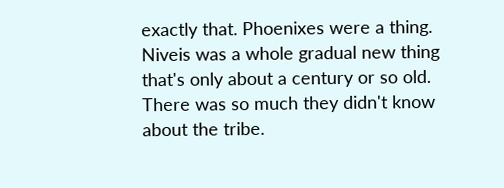exactly that. Phoenixes were a thing. Niveis was a whole gradual new thing that's only about a century or so old. There was so much they didn't know about the tribe.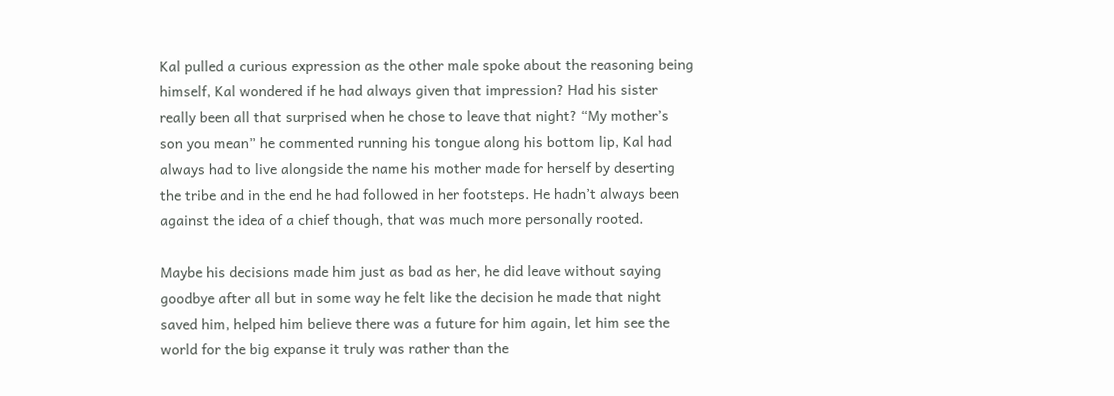Kal pulled a curious expression as the other male spoke about the reasoning being himself, Kal wondered if he had always given that impression? Had his sister really been all that surprised when he chose to leave that night? “My mother’s son you mean” he commented running his tongue along his bottom lip, Kal had always had to live alongside the name his mother made for herself by deserting the tribe and in the end he had followed in her footsteps. He hadn’t always been against the idea of a chief though, that was much more personally rooted.

Maybe his decisions made him just as bad as her, he did leave without saying goodbye after all but in some way he felt like the decision he made that night saved him, helped him believe there was a future for him again, let him see the world for the big expanse it truly was rather than the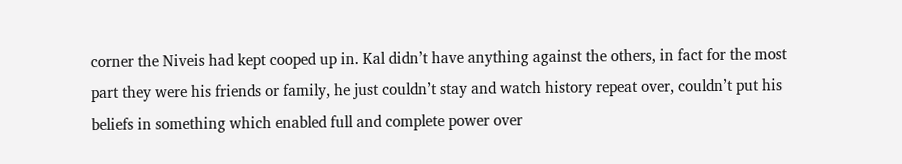corner the Niveis had kept cooped up in. Kal didn’t have anything against the others, in fact for the most part they were his friends or family, he just couldn’t stay and watch history repeat over, couldn’t put his beliefs in something which enabled full and complete power over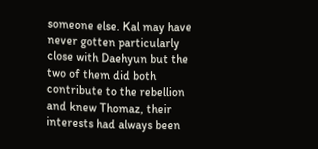someone else. Kal may have never gotten particularly close with Daehyun but the two of them did both contribute to the rebellion and knew Thomaz, their interests had always been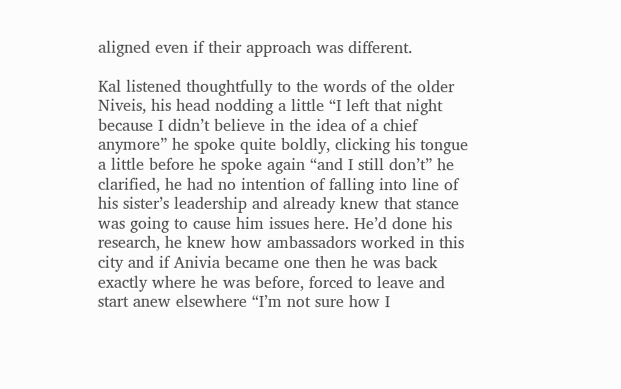aligned even if their approach was different.

Kal listened thoughtfully to the words of the older Niveis, his head nodding a little “I left that night because I didn’t believe in the idea of a chief anymore” he spoke quite boldly, clicking his tongue a little before he spoke again “and I still don’t” he clarified, he had no intention of falling into line of his sister’s leadership and already knew that stance was going to cause him issues here. He’d done his research, he knew how ambassadors worked in this city and if Anivia became one then he was back exactly where he was before, forced to leave and start anew elsewhere “I’m not sure how I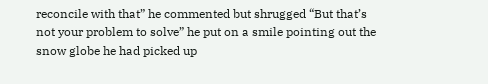reconcile with that” he commented but shrugged “But that’s not your problem to solve” he put on a smile pointing out the snow globe he had picked up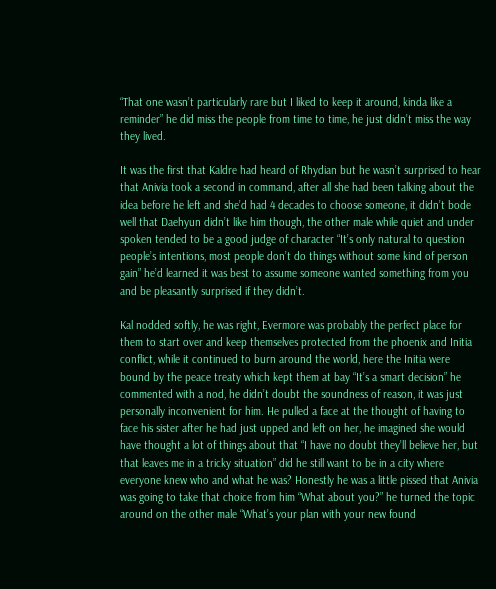“That one wasn’t particularly rare but I liked to keep it around, kinda like a reminder” he did miss the people from time to time, he just didn’t miss the way they lived.

It was the first that Kaldre had heard of Rhydian but he wasn’t surprised to hear that Anivia took a second in command, after all she had been talking about the idea before he left and she’d had 4 decades to choose someone, it didn’t bode well that Daehyun didn’t like him though, the other male while quiet and under spoken tended to be a good judge of character “It’s only natural to question people’s intentions, most people don’t do things without some kind of person gain” he’d learned it was best to assume someone wanted something from you and be pleasantly surprised if they didn’t.

Kal nodded softly, he was right, Evermore was probably the perfect place for them to start over and keep themselves protected from the phoenix and Initia conflict, while it continued to burn around the world, here the Initia were bound by the peace treaty which kept them at bay “It’s a smart decision” he commented with a nod, he didn’t doubt the soundness of reason, it was just personally inconvenient for him. He pulled a face at the thought of having to face his sister after he had just upped and left on her, he imagined she would have thought a lot of things about that “I have no doubt they’ll believe her, but that leaves me in a tricky situation” did he still want to be in a city where everyone knew who and what he was? Honestly he was a little pissed that Anivia was going to take that choice from him “What about you?” he turned the topic around on the other male “What’s your plan with your new found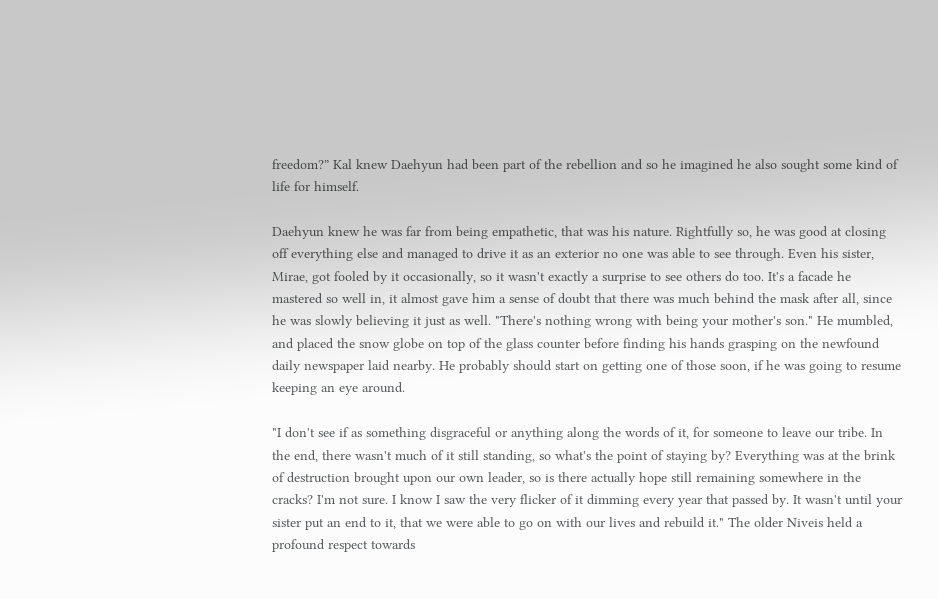freedom?” Kal knew Daehyun had been part of the rebellion and so he imagined he also sought some kind of life for himself.

Daehyun knew he was far from being empathetic, that was his nature. Rightfully so, he was good at closing off everything else and managed to drive it as an exterior no one was able to see through. Even his sister, Mirae, got fooled by it occasionally, so it wasn't exactly a surprise to see others do too. It's a facade he mastered so well in, it almost gave him a sense of doubt that there was much behind the mask after all, since he was slowly believing it just as well. "There's nothing wrong with being your mother's son." He mumbled, and placed the snow globe on top of the glass counter before finding his hands grasping on the newfound daily newspaper laid nearby. He probably should start on getting one of those soon, if he was going to resume keeping an eye around.

"I don't see if as something disgraceful or anything along the words of it, for someone to leave our tribe. In the end, there wasn't much of it still standing, so what's the point of staying by? Everything was at the brink of destruction brought upon our own leader, so is there actually hope still remaining somewhere in the cracks? I'm not sure. I know I saw the very flicker of it dimming every year that passed by. It wasn't until your sister put an end to it, that we were able to go on with our lives and rebuild it." The older Niveis held a profound respect towards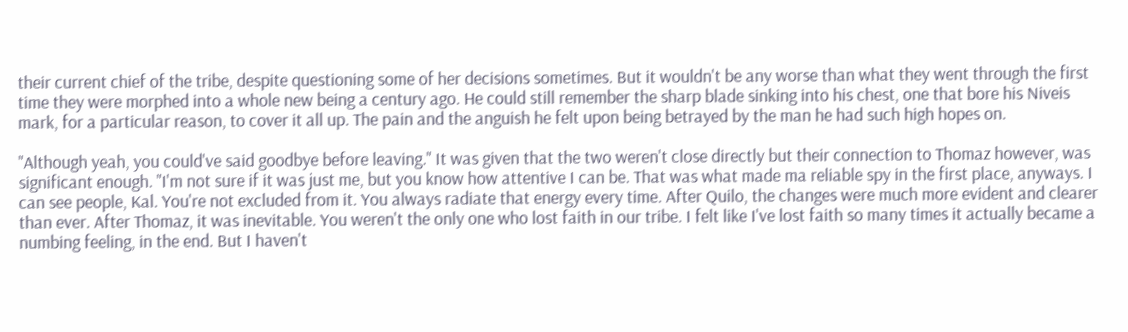their current chief of the tribe, despite questioning some of her decisions sometimes. But it wouldn't be any worse than what they went through the first time they were morphed into a whole new being a century ago. He could still remember the sharp blade sinking into his chest, one that bore his Niveis mark, for a particular reason, to cover it all up. The pain and the anguish he felt upon being betrayed by the man he had such high hopes on.

"Although yeah, you could've said goodbye before leaving." It was given that the two weren't close directly but their connection to Thomaz however, was significant enough. "I'm not sure if it was just me, but you know how attentive I can be. That was what made ma reliable spy in the first place, anyways. I can see people, Kal. You're not excluded from it. You always radiate that energy every time. After Quilo, the changes were much more evident and clearer than ever. After Thomaz, it was inevitable. You weren't the only one who lost faith in our tribe. I felt like I've lost faith so many times it actually became a numbing feeling, in the end. But I haven't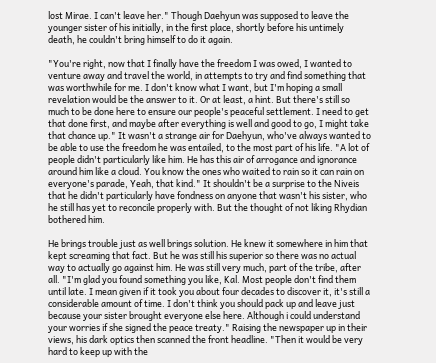lost Mirae. I can't leave her." Though Daehyun was supposed to leave the younger sister of his initially, in the first place, shortly before his untimely death, he couldn't bring himself to do it again.

"You're right, now that I finally have the freedom I was owed, I wanted to venture away and travel the world, in attempts to try and find something that was worthwhile for me. I don't know what I want, but I'm hoping a small revelation would be the answer to it. Or at least, a hint. But there's still so much to be done here to ensure our people's peaceful settlement. I need to get that done first, and maybe after everything is well and good to go, I might take that chance up." It wasn't a strange air for Daehyun, who've always wanted to be able to use the freedom he was entailed, to the most part of his life. "A lot of people didn't particularly like him. He has this air of arrogance and ignorance around him like a cloud. You know the ones who waited to rain so it can rain on everyone's parade, Yeah, that kind." It shouldn't be a surprise to the Niveis that he didn't particularly have fondness on anyone that wasn't his sister, who he still has yet to reconcile properly with. But the thought of not liking Rhydian bothered him.

He brings trouble just as well brings solution. He knew it somewhere in him that kept screaming that fact. But he was still his superior so there was no actual way to actually go against him. He was still very much, part of the tribe, after all. "I'm glad you found something you like, Kal. Most people don't find them until late. I mean given if it took you about four decades to discover it, it's still a considerable amount of time. I don't think you should pack up and leave just because your sister brought everyone else here. Although i could understand your worries if she signed the peace treaty." Raising the newspaper up in their views, his dark optics then scanned the front headline. "Then it would be very hard to keep up with the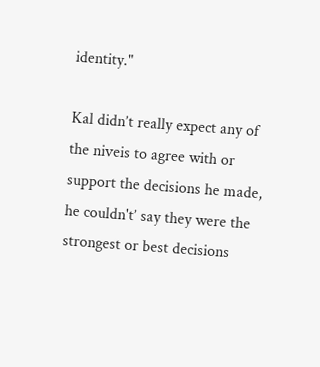identity."

Kal didn’t really expect any of the niveis to agree with or support the decisions he made, he couldn't’ say they were the strongest or best decisions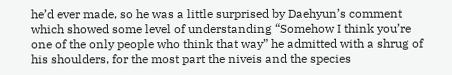he’d ever made, so he was a little surprised by Daehyun’s comment which showed some level of understanding “Somehow I think you’re one of the only people who think that way” he admitted with a shrug of his shoulders, for the most part the niveis and the species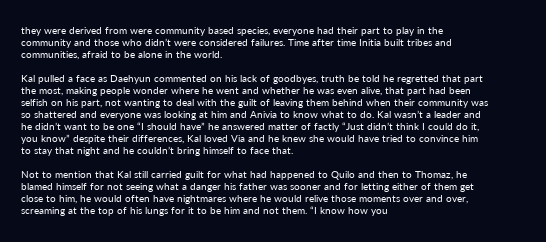they were derived from were community based species, everyone had their part to play in the community and those who didn’t were considered failures. Time after time Initia built tribes and communities, afraid to be alone in the world.

Kal pulled a face as Daehyun commented on his lack of goodbyes, truth be told he regretted that part the most, making people wonder where he went and whether he was even alive, that part had been selfish on his part, not wanting to deal with the guilt of leaving them behind when their community was so shattered and everyone was looking at him and Anivia to know what to do. Kal wasn’t a leader and he didn’t want to be one “I should have” he answered matter of factly “Just didn’t think I could do it, you know” despite their differences, Kal loved Via and he knew she would have tried to convince him to stay that night and he couldn’t bring himself to face that.

Not to mention that Kal still carried guilt for what had happened to Quilo and then to Thomaz, he blamed himself for not seeing what a danger his father was sooner and for letting either of them get close to him, he would often have nightmares where he would relive those moments over and over, screaming at the top of his lungs for it to be him and not them. “I know how you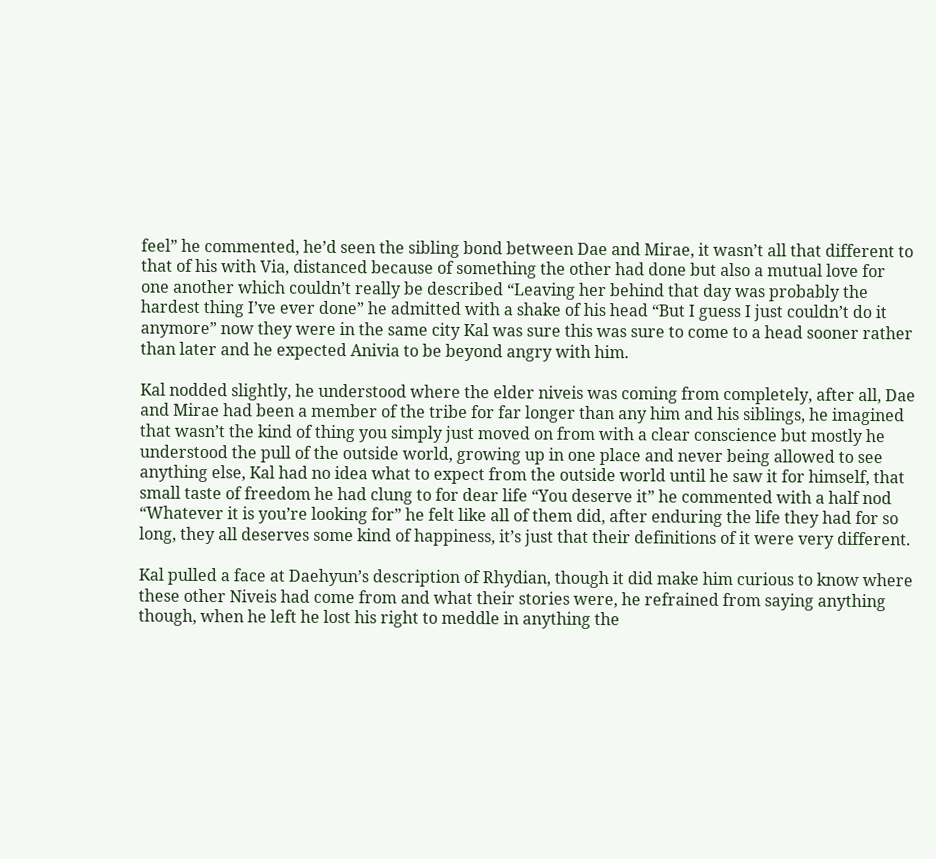feel” he commented, he’d seen the sibling bond between Dae and Mirae, it wasn’t all that different to that of his with Via, distanced because of something the other had done but also a mutual love for one another which couldn’t really be described “Leaving her behind that day was probably the hardest thing I’ve ever done” he admitted with a shake of his head “But I guess I just couldn’t do it anymore” now they were in the same city Kal was sure this was sure to come to a head sooner rather than later and he expected Anivia to be beyond angry with him.

Kal nodded slightly, he understood where the elder niveis was coming from completely, after all, Dae and Mirae had been a member of the tribe for far longer than any him and his siblings, he imagined that wasn’t the kind of thing you simply just moved on from with a clear conscience but mostly he understood the pull of the outside world, growing up in one place and never being allowed to see anything else, Kal had no idea what to expect from the outside world until he saw it for himself, that small taste of freedom he had clung to for dear life “You deserve it” he commented with a half nod “Whatever it is you’re looking for” he felt like all of them did, after enduring the life they had for so long, they all deserves some kind of happiness, it’s just that their definitions of it were very different.

Kal pulled a face at Daehyun’s description of Rhydian, though it did make him curious to know where these other Niveis had come from and what their stories were, he refrained from saying anything though, when he left he lost his right to meddle in anything the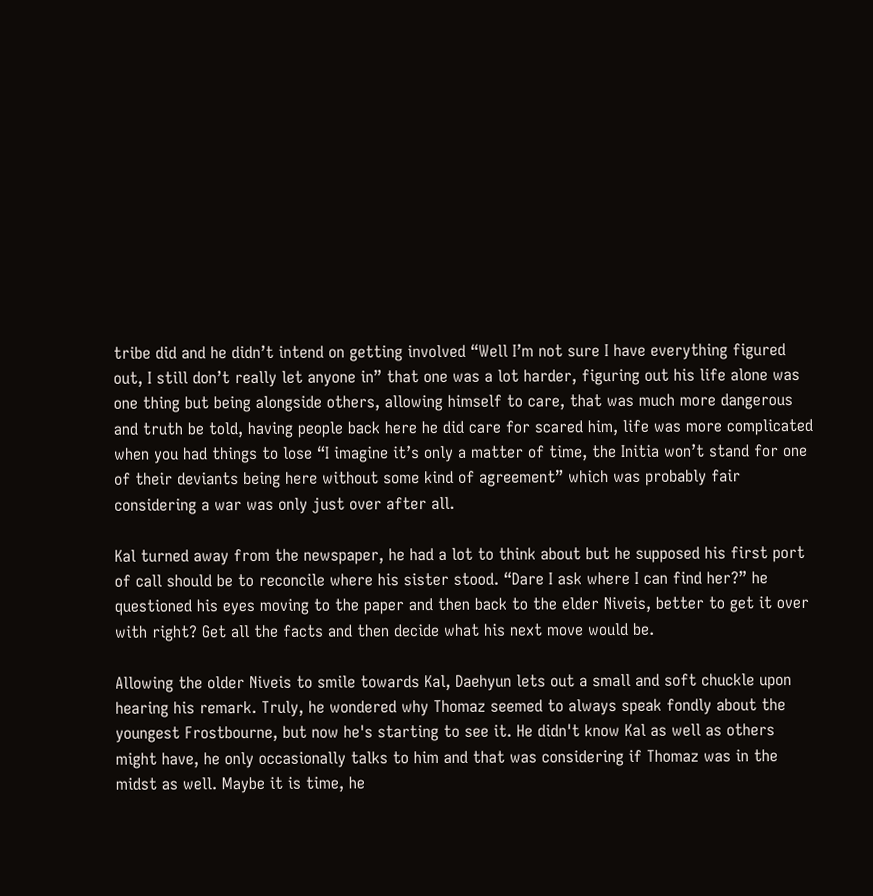tribe did and he didn’t intend on getting involved “Well I’m not sure I have everything figured out, I still don’t really let anyone in” that one was a lot harder, figuring out his life alone was one thing but being alongside others, allowing himself to care, that was much more dangerous and truth be told, having people back here he did care for scared him, life was more complicated when you had things to lose “I imagine it’s only a matter of time, the Initia won’t stand for one of their deviants being here without some kind of agreement” which was probably fair considering a war was only just over after all.

Kal turned away from the newspaper, he had a lot to think about but he supposed his first port of call should be to reconcile where his sister stood. “Dare I ask where I can find her?” he questioned his eyes moving to the paper and then back to the elder Niveis, better to get it over with right? Get all the facts and then decide what his next move would be.

Allowing the older Niveis to smile towards Kal, Daehyun lets out a small and soft chuckle upon hearing his remark. Truly, he wondered why Thomaz seemed to always speak fondly about the youngest Frostbourne, but now he's starting to see it. He didn't know Kal as well as others might have, he only occasionally talks to him and that was considering if Thomaz was in the midst as well. Maybe it is time, he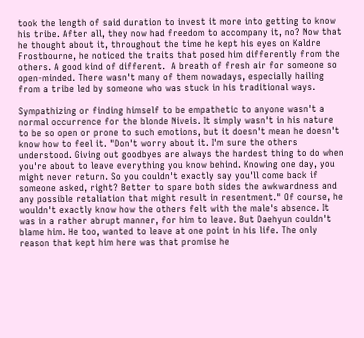took the length of said duration to invest it more into getting to know his tribe. After all, they now had freedom to accompany it, no? Now that he thought about it, throughout the time he kept his eyes on Kaldre Frostbourne, he noticed the traits that posed him differently from the others. A good kind of different.  A breath of fresh air for someone so open-minded. There wasn't many of them nowadays, especially hailing from a tribe led by someone who was stuck in his traditional ways.

Sympathizing or finding himself to be empathetic to anyone wasn't a normal occurrence for the blonde Niveis. It simply wasn't in his nature to be so open or prone to such emotions, but it doesn't mean he doesn't know how to feel it. "Don't worry about it. I'm sure the others understood. Giving out goodbyes are always the hardest thing to do when you're about to leave everything you know behind. Knowing one day, you might never return. So you couldn't exactly say you'll come back if someone asked, right? Better to spare both sides the awkwardness and any possible retaliation that might result in resentment." Of course, he wouldn't exactly know how the others felt with the male's absence. It was in a rather abrupt manner, for him to leave. But Daehyun couldn't blame him. He too, wanted to leave at one point in his life. The only reason that kept him here was that promise he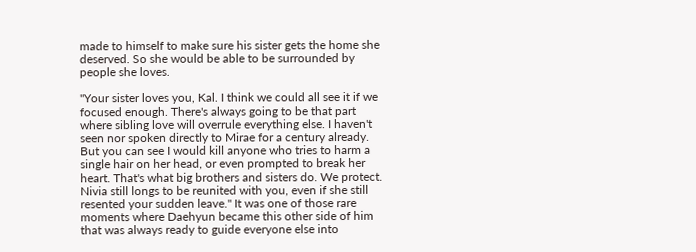made to himself to make sure his sister gets the home she deserved. So she would be able to be surrounded by people she loves.

"Your sister loves you, Kal. I think we could all see it if we focused enough. There's always going to be that part where sibling love will overrule everything else. I haven't seen nor spoken directly to Mirae for a century already. But you can see I would kill anyone who tries to harm a single hair on her head, or even prompted to break her heart. That's what big brothers and sisters do. We protect. Nivia still longs to be reunited with you, even if she still resented your sudden leave." It was one of those rare moments where Daehyun became this other side of him that was always ready to guide everyone else into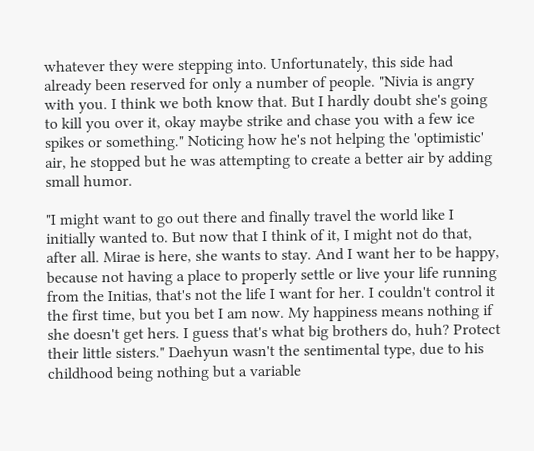whatever they were stepping into. Unfortunately, this side had already been reserved for only a number of people. "Nivia is angry with you. I think we both know that. But I hardly doubt she's going to kill you over it, okay maybe strike and chase you with a few ice spikes or something." Noticing how he's not helping the 'optimistic' air, he stopped but he was attempting to create a better air by adding small humor.

"I might want to go out there and finally travel the world like I initially wanted to. But now that I think of it, I might not do that, after all. Mirae is here, she wants to stay. And I want her to be happy, because not having a place to properly settle or live your life running from the Initias, that's not the life I want for her. I couldn't control it the first time, but you bet I am now. My happiness means nothing if she doesn't get hers. I guess that's what big brothers do, huh? Protect their little sisters." Daehyun wasn't the sentimental type, due to his childhood being nothing but a variable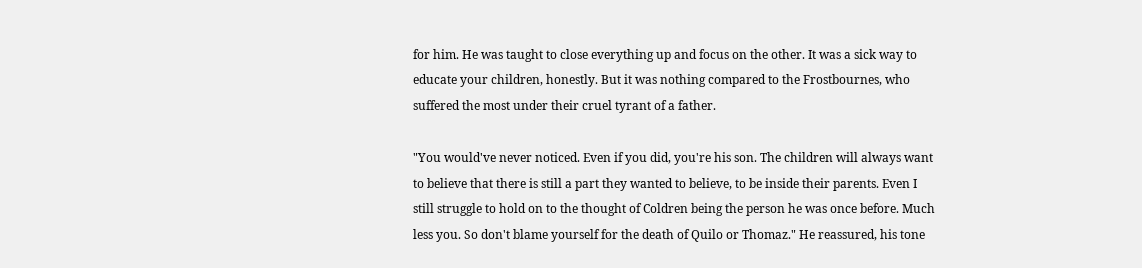for him. He was taught to close everything up and focus on the other. It was a sick way to educate your children, honestly. But it was nothing compared to the Frostbournes, who suffered the most under their cruel tyrant of a father.

"You would've never noticed. Even if you did, you're his son. The children will always want to believe that there is still a part they wanted to believe, to be inside their parents. Even I still struggle to hold on to the thought of Coldren being the person he was once before. Much less you. So don't blame yourself for the death of Quilo or Thomaz." He reassured, his tone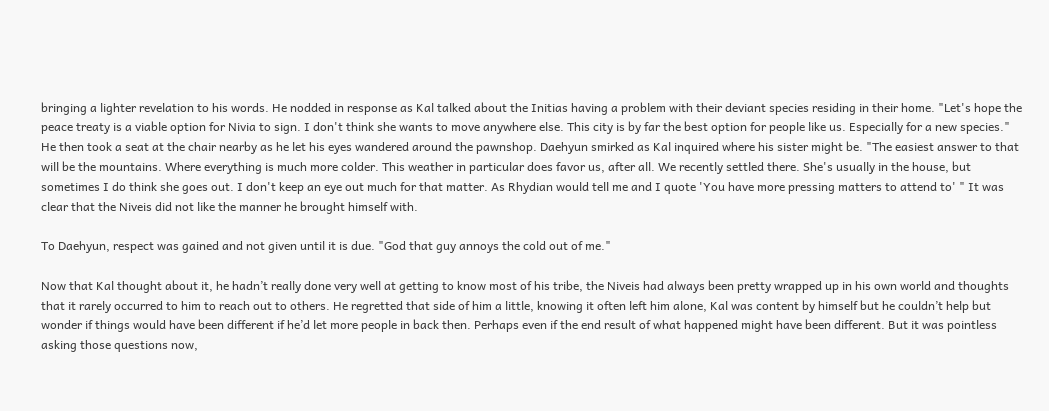bringing a lighter revelation to his words. He nodded in response as Kal talked about the Initias having a problem with their deviant species residing in their home. "Let's hope the peace treaty is a viable option for Nivia to sign. I don't think she wants to move anywhere else. This city is by far the best option for people like us. Especially for a new species." He then took a seat at the chair nearby as he let his eyes wandered around the pawnshop. Daehyun smirked as Kal inquired where his sister might be. "The easiest answer to that will be the mountains. Where everything is much more colder. This weather in particular does favor us, after all. We recently settled there. She's usually in the house, but sometimes I do think she goes out. I don't keep an eye out much for that matter. As Rhydian would tell me and I quote 'You have more pressing matters to attend to' " It was clear that the Niveis did not like the manner he brought himself with.

To Daehyun, respect was gained and not given until it is due. "God that guy annoys the cold out of me."

Now that Kal thought about it, he hadn’t really done very well at getting to know most of his tribe, the Niveis had always been pretty wrapped up in his own world and thoughts that it rarely occurred to him to reach out to others. He regretted that side of him a little, knowing it often left him alone, Kal was content by himself but he couldn’t help but wonder if things would have been different if he’d let more people in back then. Perhaps even if the end result of what happened might have been different. But it was pointless asking those questions now,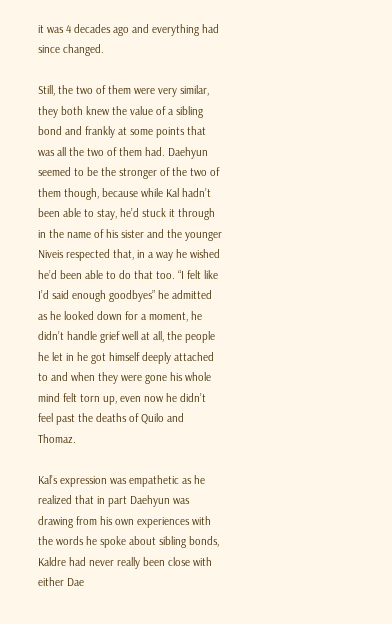it was 4 decades ago and everything had since changed.

Still, the two of them were very similar, they both knew the value of a sibling bond and frankly at some points that was all the two of them had. Daehyun seemed to be the stronger of the two of them though, because while Kal hadn’t been able to stay, he’d stuck it through in the name of his sister and the younger Niveis respected that, in a way he wished he’d been able to do that too. “I felt like I’d said enough goodbyes” he admitted as he looked down for a moment, he didn’t handle grief well at all, the people he let in he got himself deeply attached to and when they were gone his whole mind felt torn up, even now he didn’t feel past the deaths of Quilo and Thomaz.

Kal’s expression was empathetic as he realized that in part Daehyun was drawing from his own experiences with the words he spoke about sibling bonds, Kaldre had never really been close with either Dae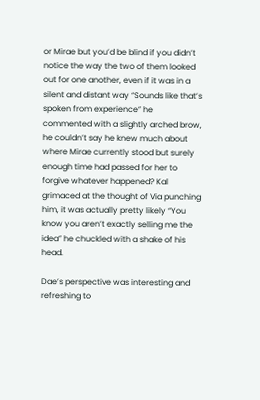or Mirae but you’d be blind if you didn’t notice the way the two of them looked out for one another, even if it was in a silent and distant way “Sounds like that’s spoken from experience” he commented with a slightly arched brow, he couldn’t say he knew much about where Mirae currently stood but surely enough time had passed for her to forgive whatever happened? Kal grimaced at the thought of Via punching him, it was actually pretty likely “You know you aren’t exactly selling me the idea” he chuckled with a shake of his head.

Dae’s perspective was interesting and refreshing to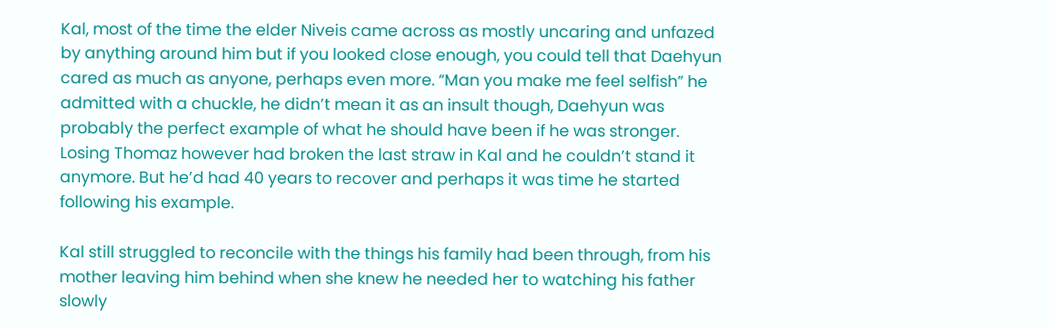Kal, most of the time the elder Niveis came across as mostly uncaring and unfazed by anything around him but if you looked close enough, you could tell that Daehyun cared as much as anyone, perhaps even more. “Man you make me feel selfish” he admitted with a chuckle, he didn’t mean it as an insult though, Daehyun was probably the perfect example of what he should have been if he was stronger. Losing Thomaz however had broken the last straw in Kal and he couldn’t stand it anymore. But he’d had 40 years to recover and perhaps it was time he started following his example.

Kal still struggled to reconcile with the things his family had been through, from his mother leaving him behind when she knew he needed her to watching his father slowly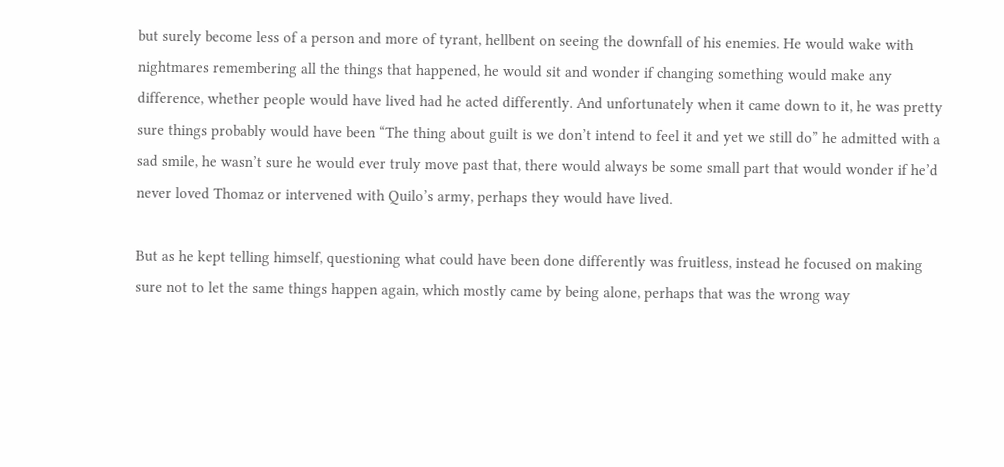but surely become less of a person and more of tyrant, hellbent on seeing the downfall of his enemies. He would wake with nightmares remembering all the things that happened, he would sit and wonder if changing something would make any difference, whether people would have lived had he acted differently. And unfortunately when it came down to it, he was pretty sure things probably would have been “The thing about guilt is we don’t intend to feel it and yet we still do” he admitted with a sad smile, he wasn’t sure he would ever truly move past that, there would always be some small part that would wonder if he’d never loved Thomaz or intervened with Quilo’s army, perhaps they would have lived.

But as he kept telling himself, questioning what could have been done differently was fruitless, instead he focused on making sure not to let the same things happen again, which mostly came by being alone, perhaps that was the wrong way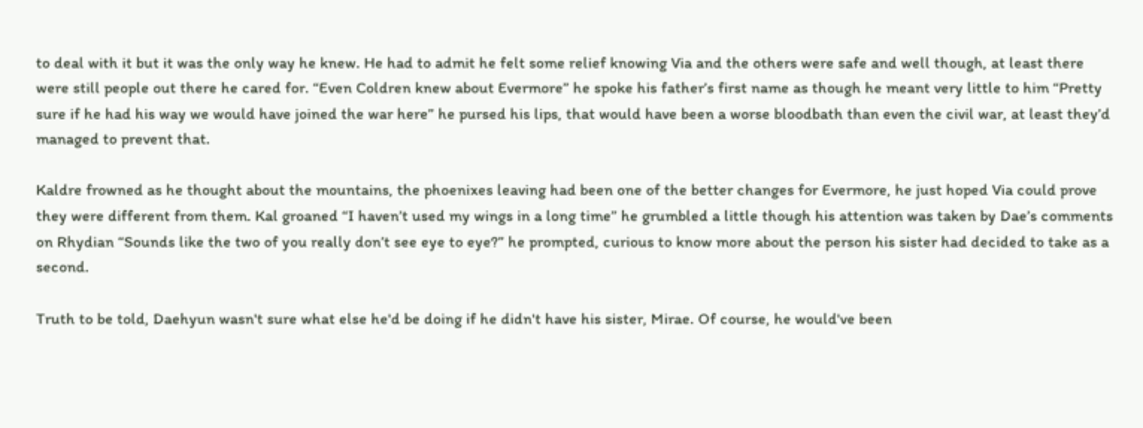to deal with it but it was the only way he knew. He had to admit he felt some relief knowing Via and the others were safe and well though, at least there were still people out there he cared for. “Even Coldren knew about Evermore” he spoke his father’s first name as though he meant very little to him “Pretty sure if he had his way we would have joined the war here” he pursed his lips, that would have been a worse bloodbath than even the civil war, at least they’d managed to prevent that.

Kaldre frowned as he thought about the mountains, the phoenixes leaving had been one of the better changes for Evermore, he just hoped Via could prove they were different from them. Kal groaned “I haven’t used my wings in a long time” he grumbled a little though his attention was taken by Dae’s comments on Rhydian “Sounds like the two of you really don’t see eye to eye?” he prompted, curious to know more about the person his sister had decided to take as a second.

Truth to be told, Daehyun wasn't sure what else he'd be doing if he didn't have his sister, Mirae. Of course, he would've been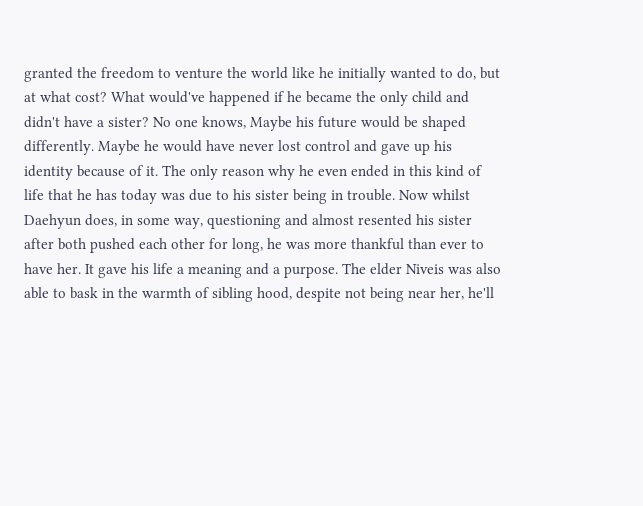granted the freedom to venture the world like he initially wanted to do, but at what cost? What would've happened if he became the only child and didn't have a sister? No one knows, Maybe his future would be shaped differently. Maybe he would have never lost control and gave up his identity because of it. The only reason why he even ended in this kind of life that he has today was due to his sister being in trouble. Now whilst Daehyun does, in some way, questioning and almost resented his sister after both pushed each other for long, he was more thankful than ever to have her. It gave his life a meaning and a purpose. The elder Niveis was also able to bask in the warmth of sibling hood, despite not being near her, he'll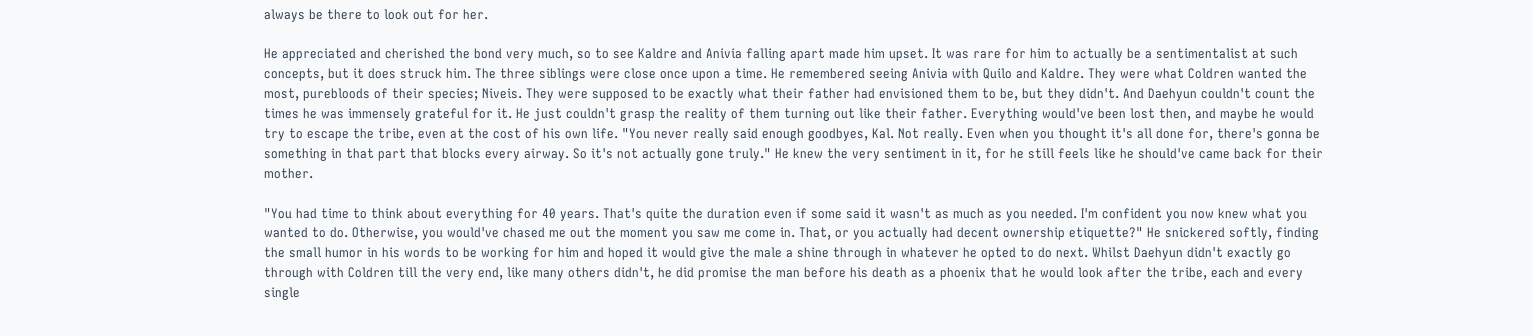always be there to look out for her.

He appreciated and cherished the bond very much, so to see Kaldre and Anivia falling apart made him upset. It was rare for him to actually be a sentimentalist at such concepts, but it does struck him. The three siblings were close once upon a time. He remembered seeing Anivia with Quilo and Kaldre. They were what Coldren wanted the most, purebloods of their species; Niveis. They were supposed to be exactly what their father had envisioned them to be, but they didn't. And Daehyun couldn't count the times he was immensely grateful for it. He just couldn't grasp the reality of them turning out like their father. Everything would've been lost then, and maybe he would try to escape the tribe, even at the cost of his own life. "You never really said enough goodbyes, Kal. Not really. Even when you thought it's all done for, there's gonna be something in that part that blocks every airway. So it's not actually gone truly." He knew the very sentiment in it, for he still feels like he should've came back for their mother.

"You had time to think about everything for 40 years. That's quite the duration even if some said it wasn't as much as you needed. I'm confident you now knew what you wanted to do. Otherwise, you would've chased me out the moment you saw me come in. That, or you actually had decent ownership etiquette?" He snickered softly, finding the small humor in his words to be working for him and hoped it would give the male a shine through in whatever he opted to do next. Whilst Daehyun didn't exactly go through with Coldren till the very end, like many others didn't, he did promise the man before his death as a phoenix that he would look after the tribe, each and every single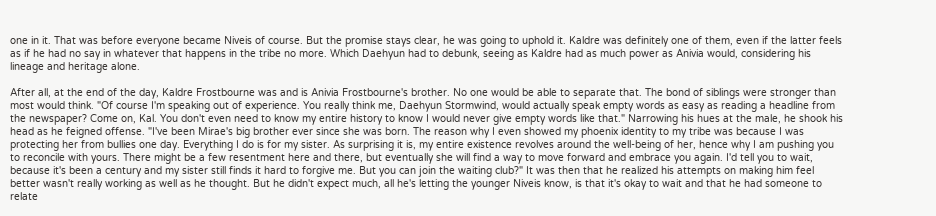one in it. That was before everyone became Niveis of course. But the promise stays clear, he was going to uphold it. Kaldre was definitely one of them, even if the latter feels as if he had no say in whatever that happens in the tribe no more. Which Daehyun had to debunk, seeing as Kaldre had as much power as Anivia would, considering his lineage and heritage alone.

After all, at the end of the day, Kaldre Frostbourne was and is Anivia Frostbourne's brother. No one would be able to separate that. The bond of siblings were stronger than most would think. "Of course I'm speaking out of experience. You really think me, Daehyun Stormwind, would actually speak empty words as easy as reading a headline from the newspaper? Come on, Kal. You don't even need to know my entire history to know I would never give empty words like that." Narrowing his hues at the male, he shook his head as he feigned offense. "I've been Mirae's big brother ever since she was born. The reason why I even showed my phoenix identity to my tribe was because I was protecting her from bullies one day. Everything I do is for my sister. As surprising it is, my entire existence revolves around the well-being of her, hence why I am pushing you to reconcile with yours. There might be a few resentment here and there, but eventually she will find a way to move forward and embrace you again. I'd tell you to wait, because it's been a century and my sister still finds it hard to forgive me. But you can join the waiting club?" It was then that he realized his attempts on making him feel better wasn't really working as well as he thought. But he didn't expect much, all he's letting the younger Niveis know, is that it's okay to wait and that he had someone to relate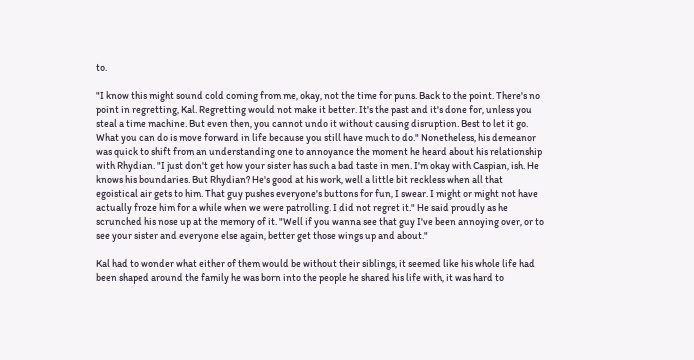to.

"I know this might sound cold coming from me, okay, not the time for puns. Back to the point. There's no point in regretting, Kal. Regretting would not make it better. It's the past and it's done for, unless you steal a time machine. But even then, you cannot undo it without causing disruption. Best to let it go. What you can do is move forward in life because you still have much to do." Nonetheless, his demeanor was quick to shift from an understanding one to annoyance the moment he heard about his relationship with Rhydian. "I just don't get how your sister has such a bad taste in men. I'm okay with Caspian, ish. He knows his boundaries. But Rhydian? He's good at his work, well a little bit reckless when all that egoistical air gets to him. That guy pushes everyone's buttons for fun, I swear. I might or might not have actually froze him for a while when we were patrolling. I did not regret it." He said proudly as he scrunched his nose up at the memory of it. "Well if you wanna see that guy I've been annoying over, or to see your sister and everyone else again, better get those wings up and about."

Kal had to wonder what either of them would be without their siblings, it seemed like his whole life had been shaped around the family he was born into the people he shared his life with, it was hard to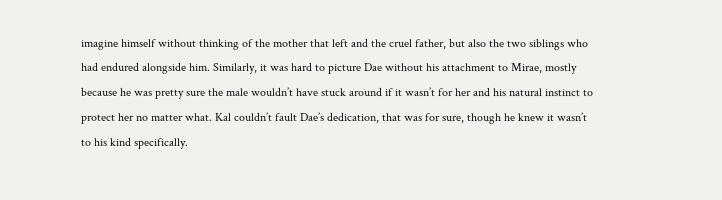imagine himself without thinking of the mother that left and the cruel father, but also the two siblings who had endured alongside him. Similarly, it was hard to picture Dae without his attachment to Mirae, mostly because he was pretty sure the male wouldn’t have stuck around if it wasn’t for her and his natural instinct to protect her no matter what. Kal couldn’t fault Dae’s dedication, that was for sure, though he knew it wasn’t to his kind specifically.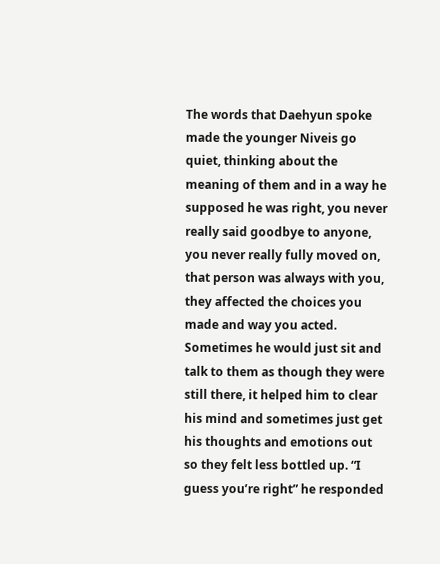The words that Daehyun spoke made the younger Niveis go quiet, thinking about the meaning of them and in a way he supposed he was right, you never really said goodbye to anyone, you never really fully moved on, that person was always with you, they affected the choices you made and way you acted. Sometimes he would just sit and talk to them as though they were still there, it helped him to clear his mind and sometimes just get his thoughts and emotions out so they felt less bottled up. “I guess you’re right” he responded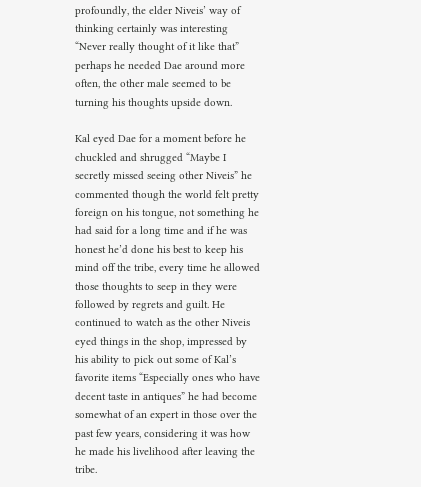profoundly, the elder Niveis’ way of thinking certainly was interesting “Never really thought of it like that” perhaps he needed Dae around more often, the other male seemed to be turning his thoughts upside down.

Kal eyed Dae for a moment before he chuckled and shrugged “Maybe I secretly missed seeing other Niveis” he commented though the world felt pretty foreign on his tongue, not something he had said for a long time and if he was honest he’d done his best to keep his mind off the tribe, every time he allowed those thoughts to seep in they were followed by regrets and guilt. He continued to watch as the other Niveis eyed things in the shop, impressed by his ability to pick out some of Kal’s favorite items “Especially ones who have decent taste in antiques” he had become somewhat of an expert in those over the past few years, considering it was how he made his livelihood after leaving the tribe.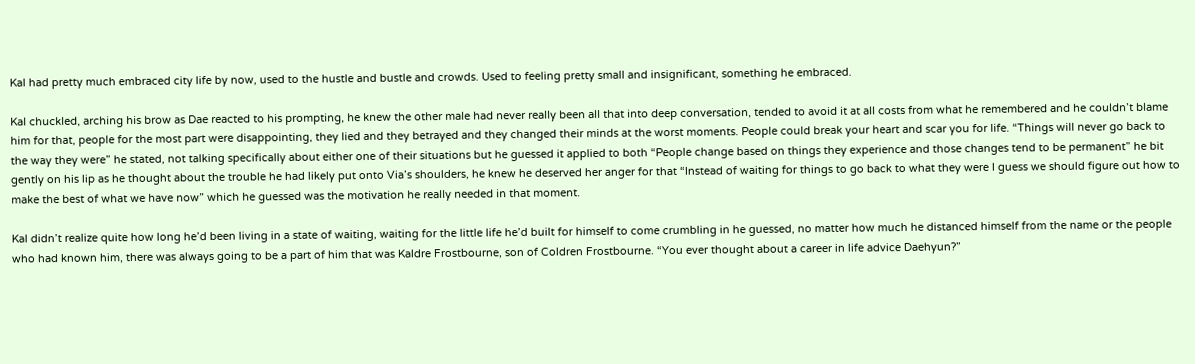Kal had pretty much embraced city life by now, used to the hustle and bustle and crowds. Used to feeling pretty small and insignificant, something he embraced.

Kal chuckled, arching his brow as Dae reacted to his prompting, he knew the other male had never really been all that into deep conversation, tended to avoid it at all costs from what he remembered and he couldn’t blame him for that, people for the most part were disappointing, they lied and they betrayed and they changed their minds at the worst moments. People could break your heart and scar you for life. “Things will never go back to the way they were” he stated, not talking specifically about either one of their situations but he guessed it applied to both “People change based on things they experience and those changes tend to be permanent” he bit gently on his lip as he thought about the trouble he had likely put onto Via’s shoulders, he knew he deserved her anger for that “Instead of waiting for things to go back to what they were I guess we should figure out how to make the best of what we have now” which he guessed was the motivation he really needed in that moment.

Kal didn’t realize quite how long he’d been living in a state of waiting, waiting for the little life he’d built for himself to come crumbling in he guessed, no matter how much he distanced himself from the name or the people who had known him, there was always going to be a part of him that was Kaldre Frostbourne, son of Coldren Frostbourne. “You ever thought about a career in life advice Daehyun?”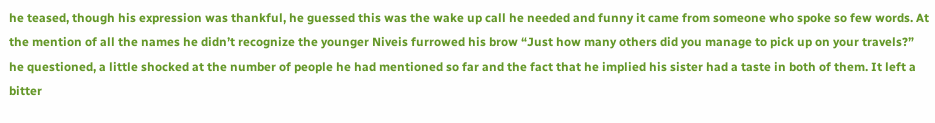he teased, though his expression was thankful, he guessed this was the wake up call he needed and funny it came from someone who spoke so few words. At the mention of all the names he didn’t recognize the younger Niveis furrowed his brow “Just how many others did you manage to pick up on your travels?” he questioned, a little shocked at the number of people he had mentioned so far and the fact that he implied his sister had a taste in both of them. It left a bitter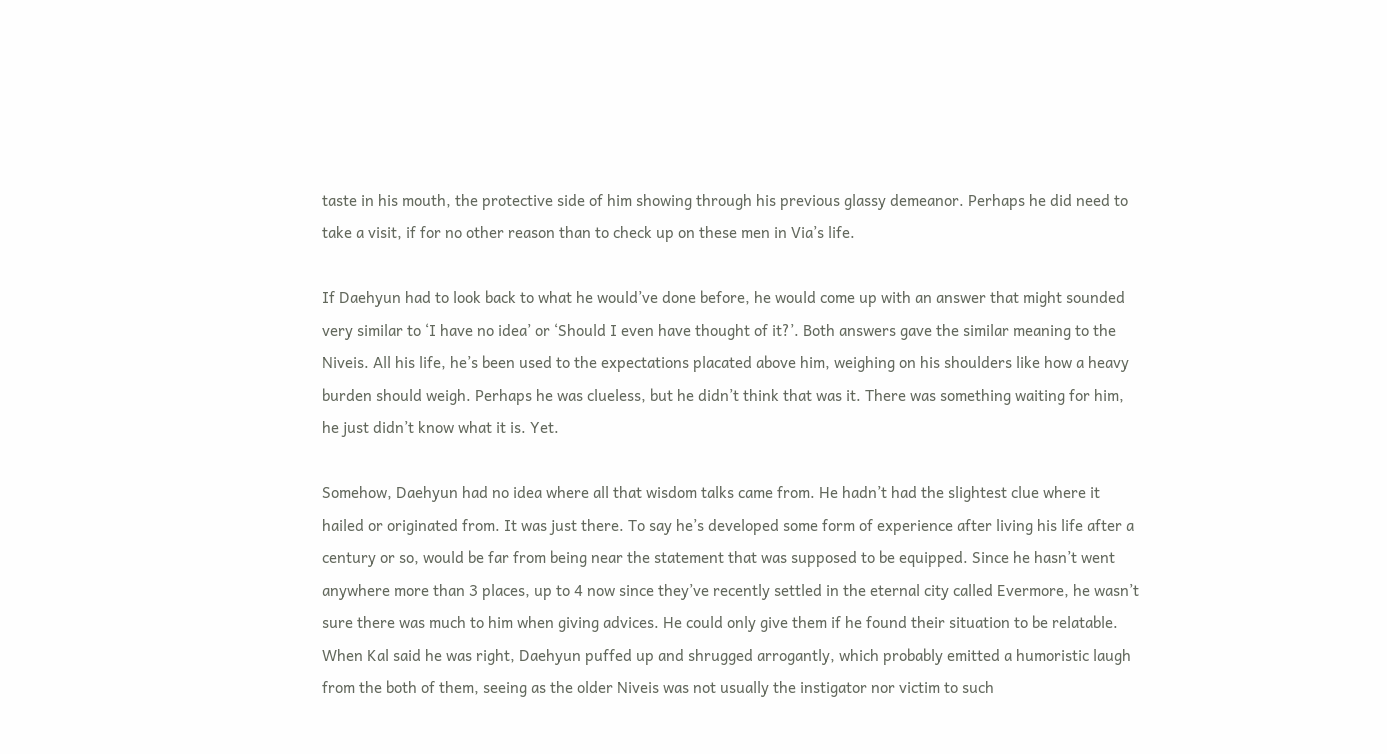taste in his mouth, the protective side of him showing through his previous glassy demeanor. Perhaps he did need to take a visit, if for no other reason than to check up on these men in Via’s life.

If Daehyun had to look back to what he would’ve done before, he would come up with an answer that might sounded very similar to ‘I have no idea’ or ‘Should I even have thought of it?’. Both answers gave the similar meaning to the Niveis. All his life, he’s been used to the expectations placated above him, weighing on his shoulders like how a heavy burden should weigh. Perhaps he was clueless, but he didn’t think that was it. There was something waiting for him, he just didn’t know what it is. Yet.

Somehow, Daehyun had no idea where all that wisdom talks came from. He hadn’t had the slightest clue where it hailed or originated from. It was just there. To say he’s developed some form of experience after living his life after a century or so, would be far from being near the statement that was supposed to be equipped. Since he hasn’t went anywhere more than 3 places, up to 4 now since they’ve recently settled in the eternal city called Evermore, he wasn’t sure there was much to him when giving advices. He could only give them if he found their situation to be relatable. When Kal said he was right, Daehyun puffed up and shrugged arrogantly, which probably emitted a humoristic laugh from the both of them, seeing as the older Niveis was not usually the instigator nor victim to such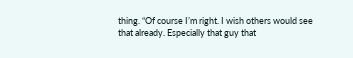thing. “Of course I’m right. I wish others would see that already. Especially that guy that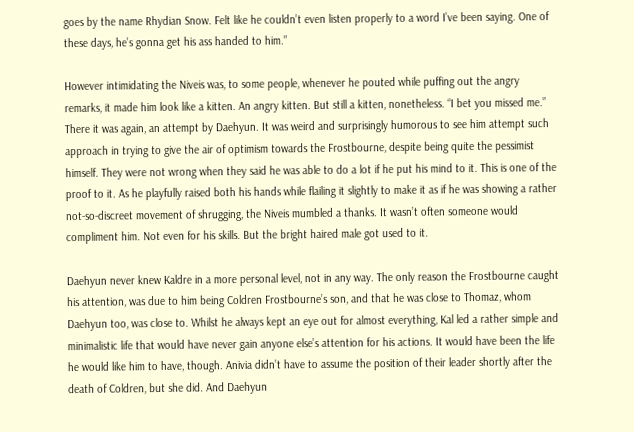goes by the name Rhydian Snow. Felt like he couldn’t even listen properly to a word I’ve been saying. One of these days, he’s gonna get his ass handed to him.”

However intimidating the Niveis was, to some people, whenever he pouted while puffing out the angry remarks, it made him look like a kitten. An angry kitten. But still a kitten, nonetheless. “I bet you missed me.” There it was again, an attempt by Daehyun. It was weird and surprisingly humorous to see him attempt such approach in trying to give the air of optimism towards the Frostbourne, despite being quite the pessimist himself. They were not wrong when they said he was able to do a lot if he put his mind to it. This is one of the proof to it. As he playfully raised both his hands while flailing it slightly to make it as if he was showing a rather not-so-discreet movement of shrugging, the Niveis mumbled a thanks. It wasn’t often someone would compliment him. Not even for his skills. But the bright haired male got used to it.

Daehyun never knew Kaldre in a more personal level, not in any way. The only reason the Frostbourne caught his attention, was due to him being Coldren Frostbourne’s son, and that he was close to Thomaz, whom Daehyun too, was close to. Whilst he always kept an eye out for almost everything, Kal led a rather simple and minimalistic life that would have never gain anyone else’s attention for his actions. It would have been the life he would like him to have, though. Anivia didn’t have to assume the position of their leader shortly after the death of Coldren, but she did. And Daehyun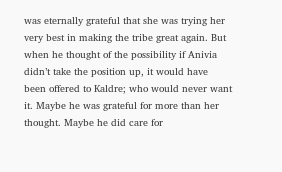was eternally grateful that she was trying her very best in making the tribe great again. But when he thought of the possibility if Anivia didn’t take the position up, it would have been offered to Kaldre; who would never want it. Maybe he was grateful for more than her thought. Maybe he did care for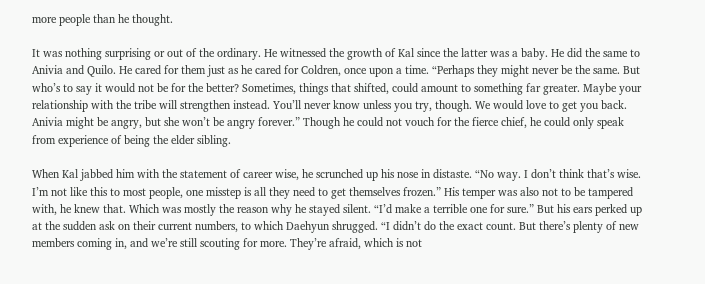more people than he thought.

It was nothing surprising or out of the ordinary. He witnessed the growth of Kal since the latter was a baby. He did the same to Anivia and Quilo. He cared for them just as he cared for Coldren, once upon a time. “Perhaps they might never be the same. But who’s to say it would not be for the better? Sometimes, things that shifted, could amount to something far greater. Maybe your relationship with the tribe will strengthen instead. You’ll never know unless you try, though. We would love to get you back. Anivia might be angry, but she won’t be angry forever.” Though he could not vouch for the fierce chief, he could only speak from experience of being the elder sibling.

When Kal jabbed him with the statement of career wise, he scrunched up his nose in distaste. “No way. I don’t think that’s wise. I’m not like this to most people, one misstep is all they need to get themselves frozen.” His temper was also not to be tampered with, he knew that. Which was mostly the reason why he stayed silent. “I’d make a terrible one for sure.” But his ears perked up at the sudden ask on their current numbers, to which Daehyun shrugged. “I didn’t do the exact count. But there’s plenty of new members coming in, and we’re still scouting for more. They’re afraid, which is not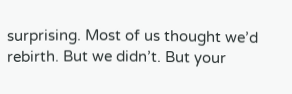surprising. Most of us thought we’d rebirth. But we didn’t. But your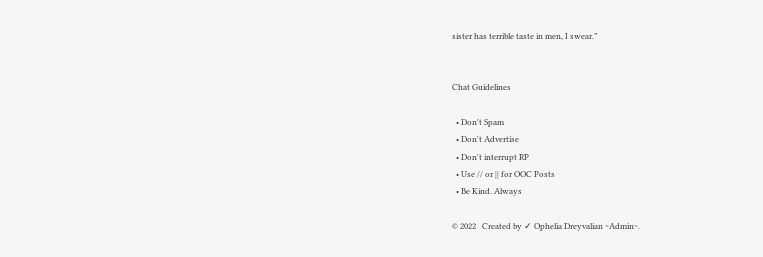sister has terrible taste in men, I swear.”


Chat Guidelines

  • Don't Spam
  • Don't Advertise
  • Don't interrupt RP
  • Use // or || for OOC Posts
  • Be Kind. Always

© 2022   Created by ✓ Ophelia Dreyvalian ~Admin~.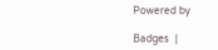Powered by

Badges  |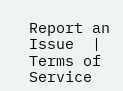Report an Issue  |  Terms of Service